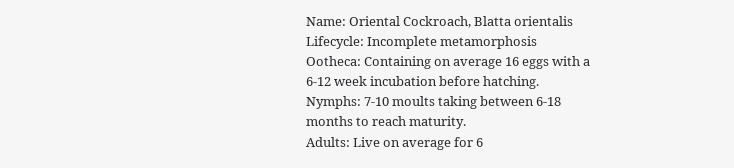Name: Oriental Cockroach, Blatta orientalis
Lifecycle: Incomplete metamorphosis
Ootheca: Containing on average 16 eggs with a 6-12 week incubation before hatching.
Nymphs: 7-10 moults taking between 6-18 months to reach maturity.
Adults: Live on average for 6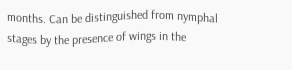months. Can be distinguished from nymphal stages by the presence of wings in the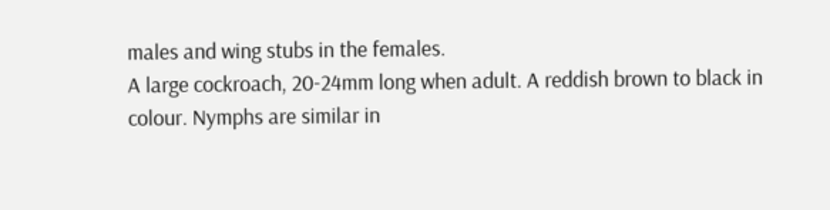males and wing stubs in the females.
A large cockroach, 20-24mm long when adult. A reddish brown to black in colour. Nymphs are similar in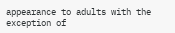appearance to adults with the exception of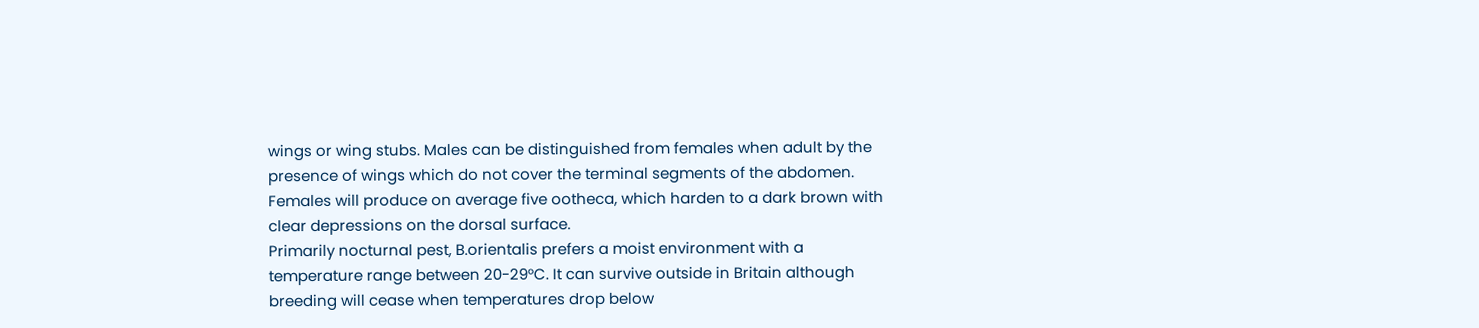wings or wing stubs. Males can be distinguished from females when adult by the presence of wings which do not cover the terminal segments of the abdomen. Females will produce on average five ootheca, which harden to a dark brown with clear depressions on the dorsal surface.
Primarily nocturnal pest, B.orientalis prefers a moist environment with a temperature range between 20-29°C. It can survive outside in Britain although breeding will cease when temperatures drop below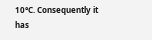10°C. Consequently it has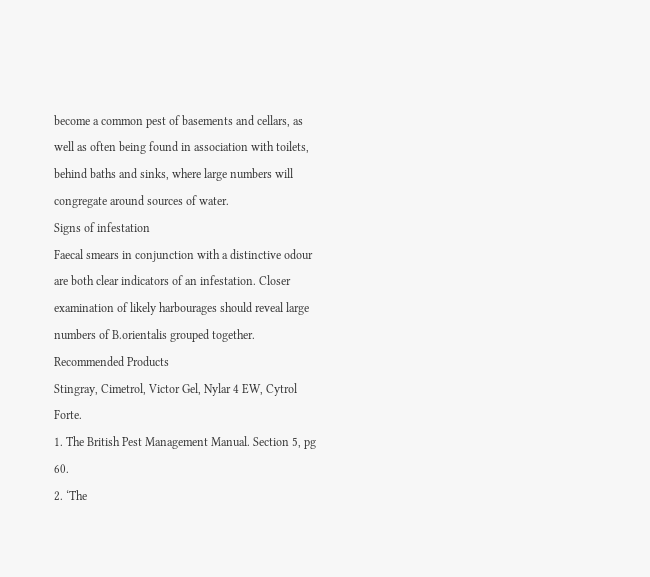become a common pest of basements and cellars, as well as often being found in association with toilets, behind baths and sinks, where large numbers will congregate around sources of water.
Signs of infestation
Faecal smears in conjunction with a distinctive odour are both clear indicators of an infestation. Closer examination of likely harbourages should reveal large numbers of B.orientalis grouped together.
Recommended Products
Stingray, Cimetrol, Victor Gel, Nylar 4 EW, Cytrol Forte.
1. The British Pest Management Manual. Section 5, pg 60.
2. ‘The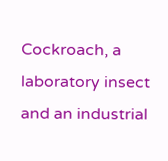Cockroach, a laboratory insect and an industrial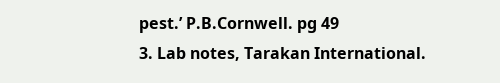pest.’ P.B.Cornwell. pg 49
3. Lab notes, Tarakan International.